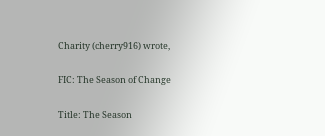Charity (cherry916) wrote,

FIC: The Season of Change

Title: The Season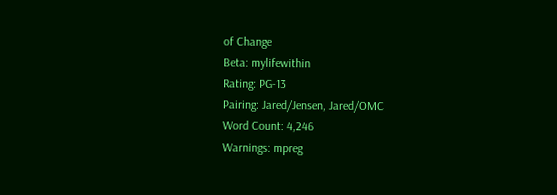of Change
Beta: mylifewithin
Rating: PG-13
Pairing: Jared/Jensen, Jared/OMC
Word Count: 4,246
Warnings: mpreg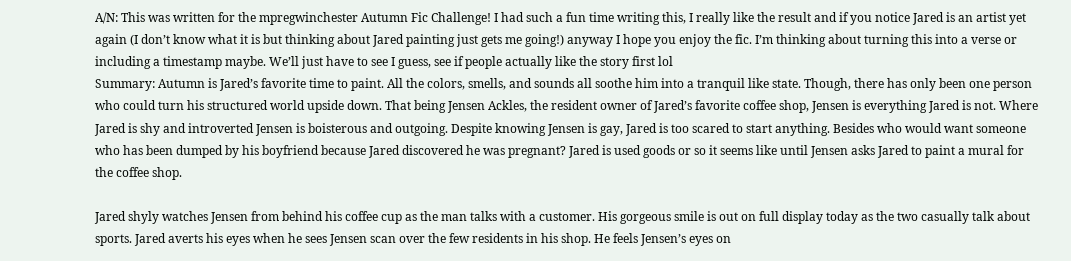A/N: This was written for the mpregwinchester Autumn Fic Challenge! I had such a fun time writing this, I really like the result and if you notice Jared is an artist yet again (I don’t know what it is but thinking about Jared painting just gets me going!) anyway I hope you enjoy the fic. I’m thinking about turning this into a verse or including a timestamp maybe. We’ll just have to see I guess, see if people actually like the story first lol
Summary: Autumn is Jared’s favorite time to paint. All the colors, smells, and sounds all soothe him into a tranquil like state. Though, there has only been one person who could turn his structured world upside down. That being Jensen Ackles, the resident owner of Jared’s favorite coffee shop, Jensen is everything Jared is not. Where Jared is shy and introverted Jensen is boisterous and outgoing. Despite knowing Jensen is gay, Jared is too scared to start anything. Besides who would want someone who has been dumped by his boyfriend because Jared discovered he was pregnant? Jared is used goods or so it seems like until Jensen asks Jared to paint a mural for the coffee shop.

Jared shyly watches Jensen from behind his coffee cup as the man talks with a customer. His gorgeous smile is out on full display today as the two casually talk about sports. Jared averts his eyes when he sees Jensen scan over the few residents in his shop. He feels Jensen’s eyes on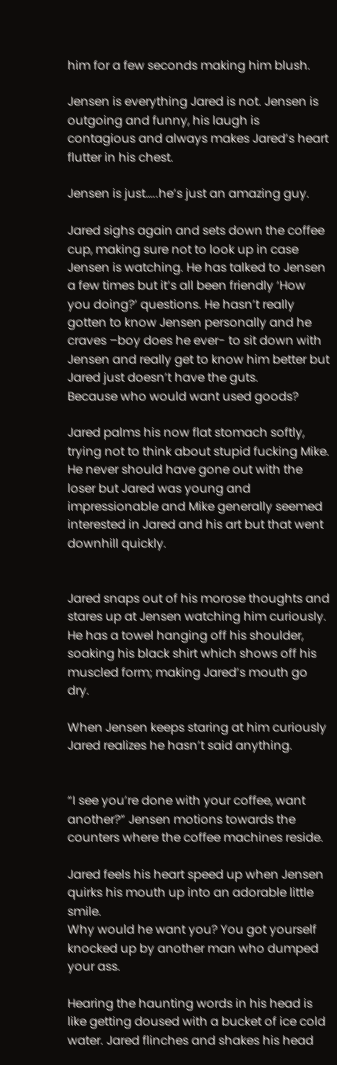him for a few seconds making him blush.

Jensen is everything Jared is not. Jensen is outgoing and funny, his laugh is contagious and always makes Jared’s heart flutter in his chest.

Jensen is just…..he’s just an amazing guy.

Jared sighs again and sets down the coffee cup, making sure not to look up in case Jensen is watching. He has talked to Jensen a few times but it’s all been friendly ‘How you doing?’ questions. He hasn’t really gotten to know Jensen personally and he craves –boy does he ever- to sit down with Jensen and really get to know him better but Jared just doesn’t have the guts.
Because who would want used goods?

Jared palms his now flat stomach softly, trying not to think about stupid fucking Mike. He never should have gone out with the loser but Jared was young and impressionable and Mike generally seemed interested in Jared and his art but that went downhill quickly.


Jared snaps out of his morose thoughts and stares up at Jensen watching him curiously. He has a towel hanging off his shoulder, soaking his black shirt which shows off his muscled form; making Jared’s mouth go dry.

When Jensen keeps staring at him curiously Jared realizes he hasn’t said anything.


“I see you’re done with your coffee, want another?” Jensen motions towards the counters where the coffee machines reside.

Jared feels his heart speed up when Jensen quirks his mouth up into an adorable little smile.
Why would he want you? You got yourself knocked up by another man who dumped your ass.

Hearing the haunting words in his head is like getting doused with a bucket of ice cold water. Jared flinches and shakes his head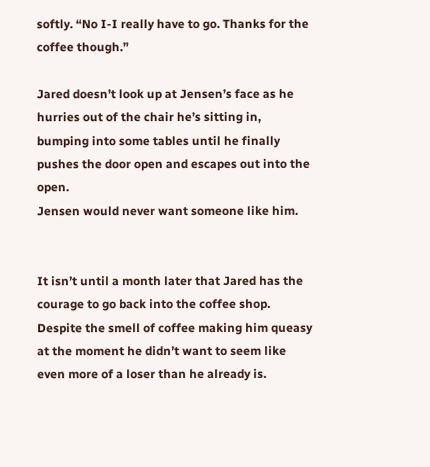softly. “No I-I really have to go. Thanks for the coffee though.”

Jared doesn’t look up at Jensen’s face as he hurries out of the chair he’s sitting in, bumping into some tables until he finally pushes the door open and escapes out into the open.
Jensen would never want someone like him.


It isn’t until a month later that Jared has the courage to go back into the coffee shop. Despite the smell of coffee making him queasy at the moment he didn’t want to seem like even more of a loser than he already is.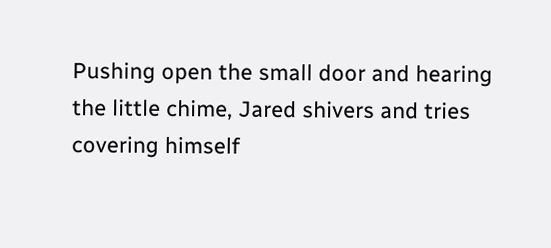Pushing open the small door and hearing the little chime, Jared shivers and tries covering himself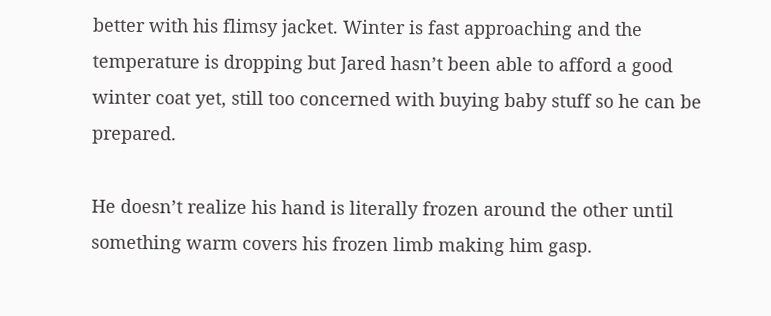better with his flimsy jacket. Winter is fast approaching and the temperature is dropping but Jared hasn’t been able to afford a good winter coat yet, still too concerned with buying baby stuff so he can be prepared.

He doesn’t realize his hand is literally frozen around the other until something warm covers his frozen limb making him gasp.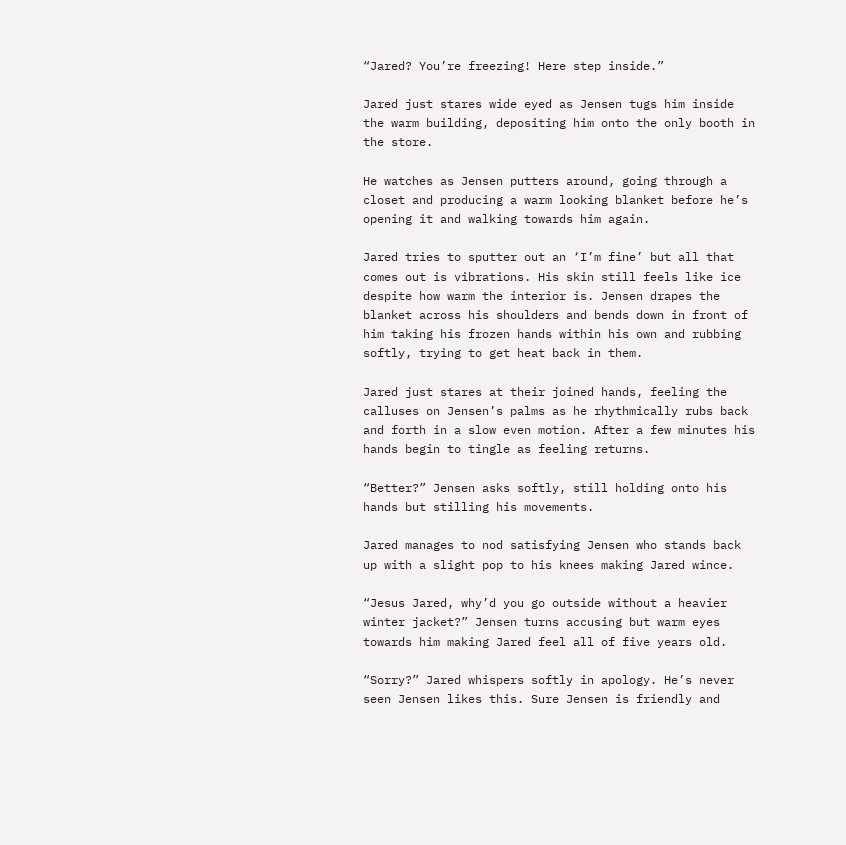“Jared? You’re freezing! Here step inside.”

Jared just stares wide eyed as Jensen tugs him inside the warm building, depositing him onto the only booth in the store.

He watches as Jensen putters around, going through a closet and producing a warm looking blanket before he’s opening it and walking towards him again.

Jared tries to sputter out an ‘I’m fine’ but all that comes out is vibrations. His skin still feels like ice despite how warm the interior is. Jensen drapes the blanket across his shoulders and bends down in front of him taking his frozen hands within his own and rubbing softly, trying to get heat back in them.

Jared just stares at their joined hands, feeling the calluses on Jensen’s palms as he rhythmically rubs back and forth in a slow even motion. After a few minutes his hands begin to tingle as feeling returns.

“Better?” Jensen asks softly, still holding onto his hands but stilling his movements.

Jared manages to nod satisfying Jensen who stands back up with a slight pop to his knees making Jared wince.

“Jesus Jared, why’d you go outside without a heavier winter jacket?” Jensen turns accusing but warm eyes towards him making Jared feel all of five years old.

“Sorry?” Jared whispers softly in apology. He’s never seen Jensen likes this. Sure Jensen is friendly and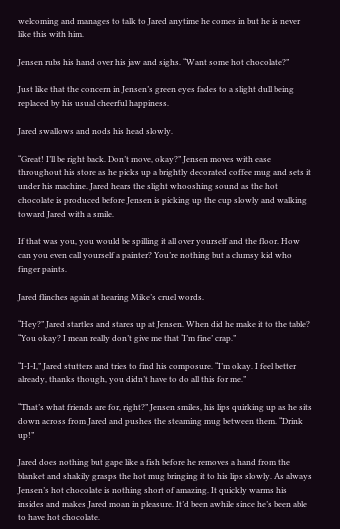welcoming and manages to talk to Jared anytime he comes in but he is never like this with him.

Jensen rubs his hand over his jaw and sighs. “Want some hot chocolate?”

Just like that the concern in Jensen’s green eyes fades to a slight dull being replaced by his usual cheerful happiness.

Jared swallows and nods his head slowly.

“Great! I’ll be right back. Don’t move, okay?” Jensen moves with ease throughout his store as he picks up a brightly decorated coffee mug and sets it under his machine. Jared hears the slight whooshing sound as the hot chocolate is produced before Jensen is picking up the cup slowly and walking toward Jared with a smile.

If that was you, you would be spilling it all over yourself and the floor. How can you even call yourself a painter? You’re nothing but a clumsy kid who finger paints.

Jared flinches again at hearing Mike’s cruel words.

“Hey?” Jared startles and stares up at Jensen. When did he make it to the table? “You okay? I mean really don’t give me that ‘I’m fine’ crap.”

“I-I-I,” Jared stutters and tries to find his composure. “I’m okay. I feel better already, thanks though, you didn’t have to do all this for me.”

“That’s what friends are for, right?” Jensen smiles, his lips quirking up as he sits down across from Jared and pushes the steaming mug between them. “Drink up!”

Jared does nothing but gape like a fish before he removes a hand from the blanket and shakily grasps the hot mug bringing it to his lips slowly. As always Jensen’s hot chocolate is nothing short of amazing. It quickly warms his insides and makes Jared moan in pleasure. It’d been awhile since he’s been able to have hot chocolate.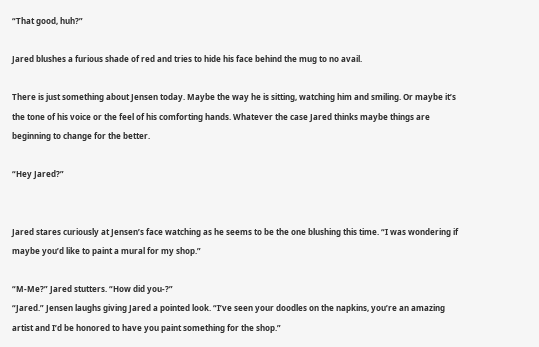“That good, huh?”

Jared blushes a furious shade of red and tries to hide his face behind the mug to no avail.

There is just something about Jensen today. Maybe the way he is sitting, watching him and smiling. Or maybe it’s the tone of his voice or the feel of his comforting hands. Whatever the case Jared thinks maybe things are beginning to change for the better.

“Hey Jared?”


Jared stares curiously at Jensen’s face watching as he seems to be the one blushing this time. “I was wondering if maybe you’d like to paint a mural for my shop.”

“M-Me?” Jared stutters. “How did you-?”
“Jared.” Jensen laughs giving Jared a pointed look. “I’ve seen your doodles on the napkins, you’re an amazing artist and I’d be honored to have you paint something for the shop.”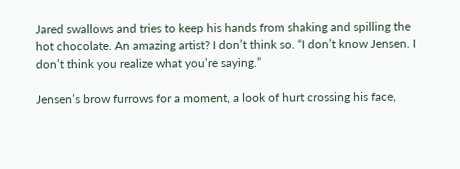Jared swallows and tries to keep his hands from shaking and spilling the hot chocolate. An amazing artist? I don’t think so. “I don’t know Jensen. I don’t think you realize what you’re saying.”

Jensen’s brow furrows for a moment, a look of hurt crossing his face,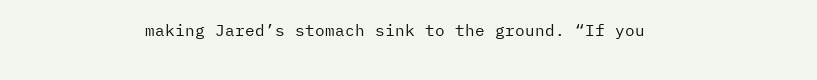making Jared’s stomach sink to the ground. “If you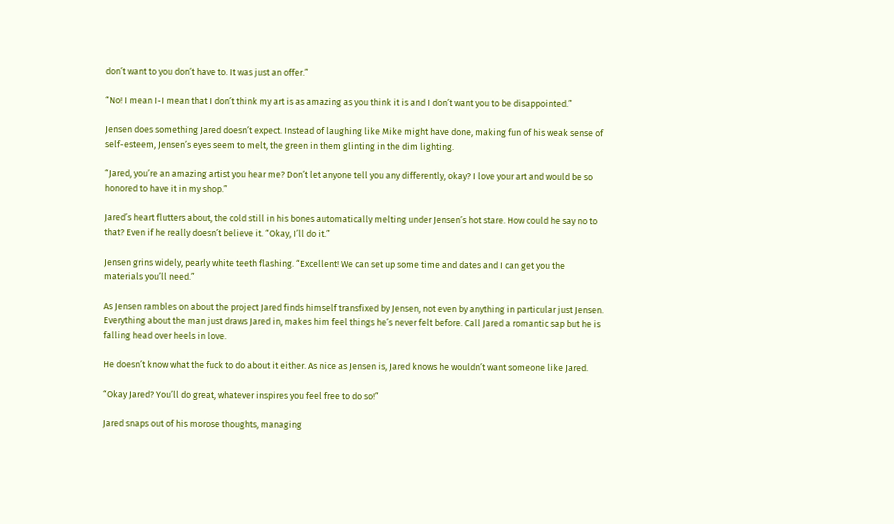don’t want to you don’t have to. It was just an offer.”

“No! I mean I-I mean that I don’t think my art is as amazing as you think it is and I don’t want you to be disappointed.”

Jensen does something Jared doesn’t expect. Instead of laughing like Mike might have done, making fun of his weak sense of self-esteem, Jensen’s eyes seem to melt, the green in them glinting in the dim lighting.

“Jared, you’re an amazing artist you hear me? Don’t let anyone tell you any differently, okay? I love your art and would be so honored to have it in my shop.”

Jared’s heart flutters about, the cold still in his bones automatically melting under Jensen’s hot stare. How could he say no to that? Even if he really doesn’t believe it. “Okay, I’ll do it.”

Jensen grins widely, pearly white teeth flashing. “Excellent! We can set up some time and dates and I can get you the materials you’ll need.”

As Jensen rambles on about the project Jared finds himself transfixed by Jensen, not even by anything in particular just Jensen. Everything about the man just draws Jared in, makes him feel things he’s never felt before. Call Jared a romantic sap but he is falling head over heels in love.

He doesn’t know what the fuck to do about it either. As nice as Jensen is, Jared knows he wouldn’t want someone like Jared.

“Okay Jared? You’ll do great, whatever inspires you feel free to do so!”

Jared snaps out of his morose thoughts, managing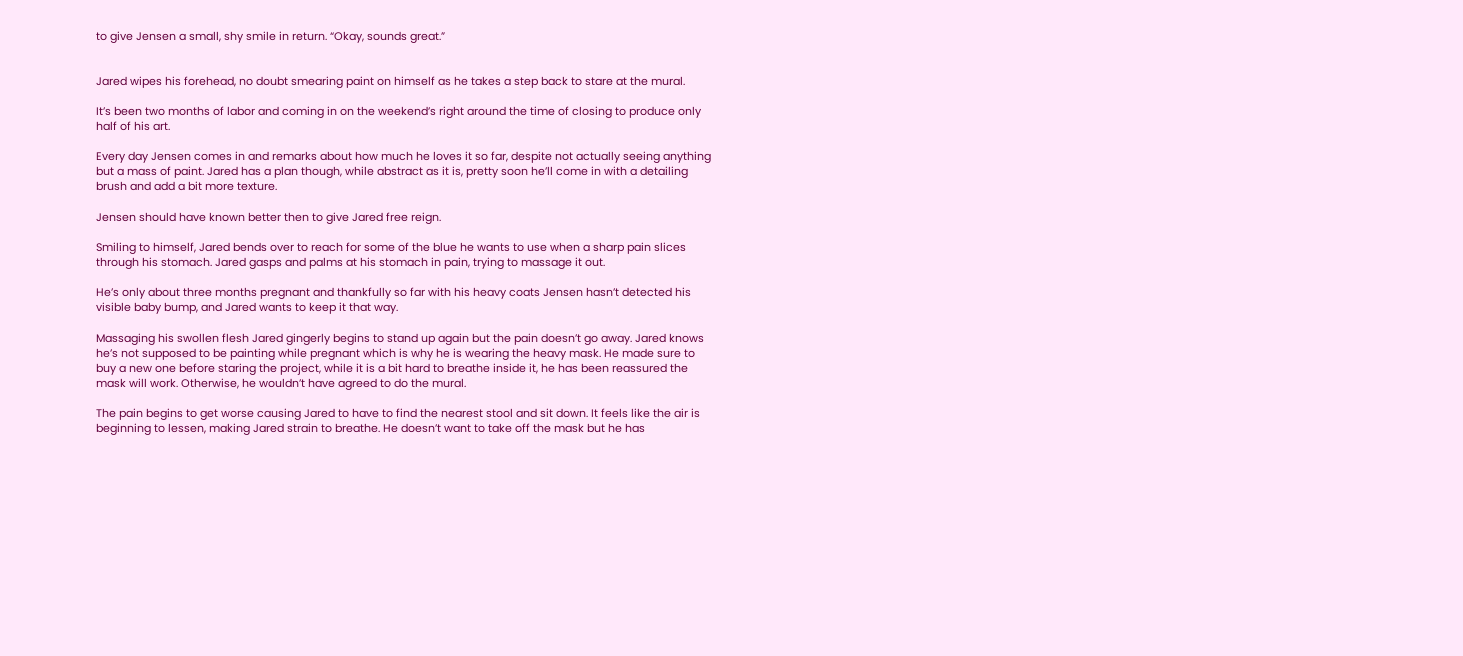to give Jensen a small, shy smile in return. “Okay, sounds great.”


Jared wipes his forehead, no doubt smearing paint on himself as he takes a step back to stare at the mural.

It’s been two months of labor and coming in on the weekend’s right around the time of closing to produce only half of his art.

Every day Jensen comes in and remarks about how much he loves it so far, despite not actually seeing anything but a mass of paint. Jared has a plan though, while abstract as it is, pretty soon he’ll come in with a detailing brush and add a bit more texture.

Jensen should have known better then to give Jared free reign.

Smiling to himself, Jared bends over to reach for some of the blue he wants to use when a sharp pain slices through his stomach. Jared gasps and palms at his stomach in pain, trying to massage it out.

He’s only about three months pregnant and thankfully so far with his heavy coats Jensen hasn’t detected his visible baby bump, and Jared wants to keep it that way.

Massaging his swollen flesh Jared gingerly begins to stand up again but the pain doesn’t go away. Jared knows he’s not supposed to be painting while pregnant which is why he is wearing the heavy mask. He made sure to buy a new one before staring the project, while it is a bit hard to breathe inside it, he has been reassured the mask will work. Otherwise, he wouldn’t have agreed to do the mural.

The pain begins to get worse causing Jared to have to find the nearest stool and sit down. It feels like the air is beginning to lessen, making Jared strain to breathe. He doesn’t want to take off the mask but he has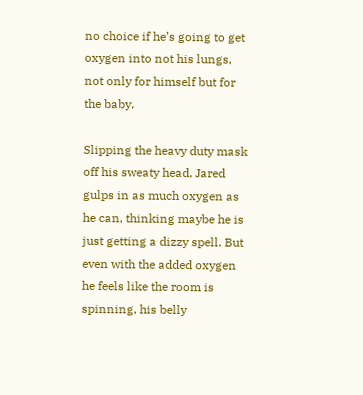no choice if he’s going to get oxygen into not his lungs, not only for himself but for the baby.

Slipping the heavy duty mask off his sweaty head, Jared gulps in as much oxygen as he can, thinking maybe he is just getting a dizzy spell. But even with the added oxygen he feels like the room is spinning, his belly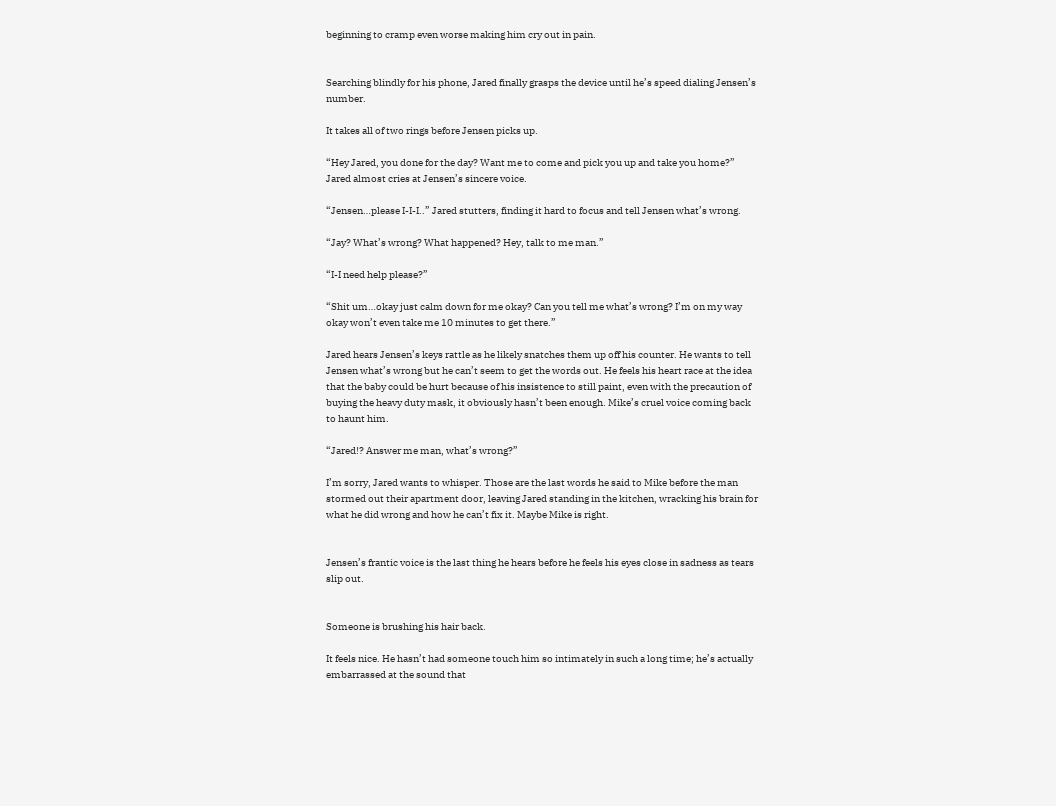beginning to cramp even worse making him cry out in pain.


Searching blindly for his phone, Jared finally grasps the device until he’s speed dialing Jensen’s number.

It takes all of two rings before Jensen picks up.

“Hey Jared, you done for the day? Want me to come and pick you up and take you home?”
Jared almost cries at Jensen’s sincere voice.

“Jensen…please I-I-I..” Jared stutters, finding it hard to focus and tell Jensen what’s wrong.

“Jay? What’s wrong? What happened? Hey, talk to me man.”

“I-I need help please?”

“Shit um…okay just calm down for me okay? Can you tell me what’s wrong? I’m on my way okay won’t even take me 10 minutes to get there.”

Jared hears Jensen’s keys rattle as he likely snatches them up off his counter. He wants to tell Jensen what’s wrong but he can’t seem to get the words out. He feels his heart race at the idea that the baby could be hurt because of his insistence to still paint, even with the precaution of buying the heavy duty mask, it obviously hasn’t been enough. Mike’s cruel voice coming back to haunt him.

“Jared!? Answer me man, what’s wrong?”

I’m sorry, Jared wants to whisper. Those are the last words he said to Mike before the man stormed out their apartment door, leaving Jared standing in the kitchen, wracking his brain for what he did wrong and how he can’t fix it. Maybe Mike is right.


Jensen’s frantic voice is the last thing he hears before he feels his eyes close in sadness as tears slip out.


Someone is brushing his hair back.

It feels nice. He hasn’t had someone touch him so intimately in such a long time; he’s actually embarrassed at the sound that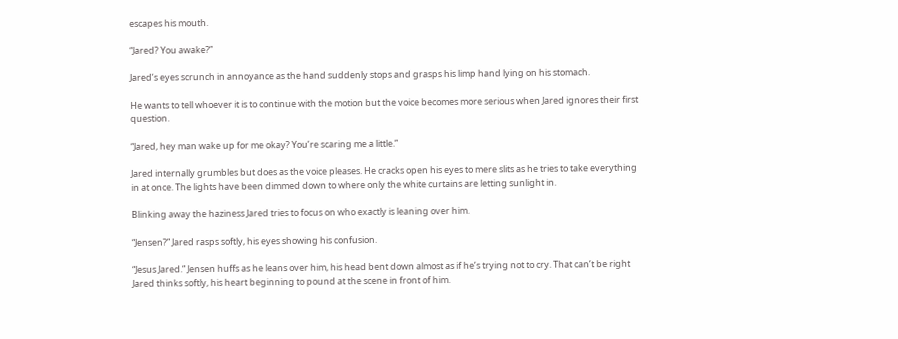escapes his mouth.

“Jared? You awake?”

Jared’s eyes scrunch in annoyance as the hand suddenly stops and grasps his limp hand lying on his stomach.

He wants to tell whoever it is to continue with the motion but the voice becomes more serious when Jared ignores their first question.

“Jared, hey man wake up for me okay? You’re scaring me a little.”

Jared internally grumbles but does as the voice pleases. He cracks open his eyes to mere slits as he tries to take everything in at once. The lights have been dimmed down to where only the white curtains are letting sunlight in.

Blinking away the haziness Jared tries to focus on who exactly is leaning over him.

“Jensen?” Jared rasps softly, his eyes showing his confusion.

“Jesus Jared.” Jensen huffs as he leans over him, his head bent down almost as if he’s trying not to cry. That can’t be right Jared thinks softly, his heart beginning to pound at the scene in front of him.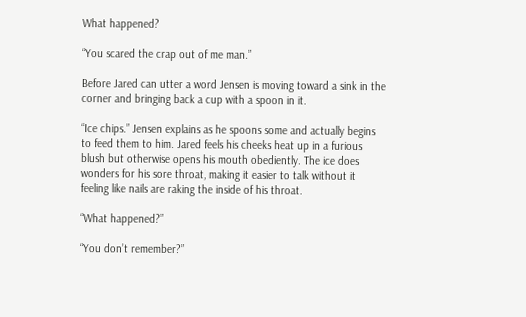What happened?

“You scared the crap out of me man.”

Before Jared can utter a word Jensen is moving toward a sink in the corner and bringing back a cup with a spoon in it.

“Ice chips.” Jensen explains as he spoons some and actually begins to feed them to him. Jared feels his cheeks heat up in a furious blush but otherwise opens his mouth obediently. The ice does wonders for his sore throat, making it easier to talk without it feeling like nails are raking the inside of his throat.

“What happened?”

“You don’t remember?”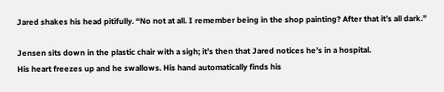Jared shakes his head pitifully. “No not at all. I remember being in the shop painting? After that it’s all dark.”

Jensen sits down in the plastic chair with a sigh; it’s then that Jared notices he’s in a hospital.
His heart freezes up and he swallows. His hand automatically finds his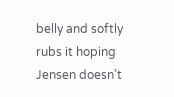belly and softly rubs it hoping Jensen doesn’t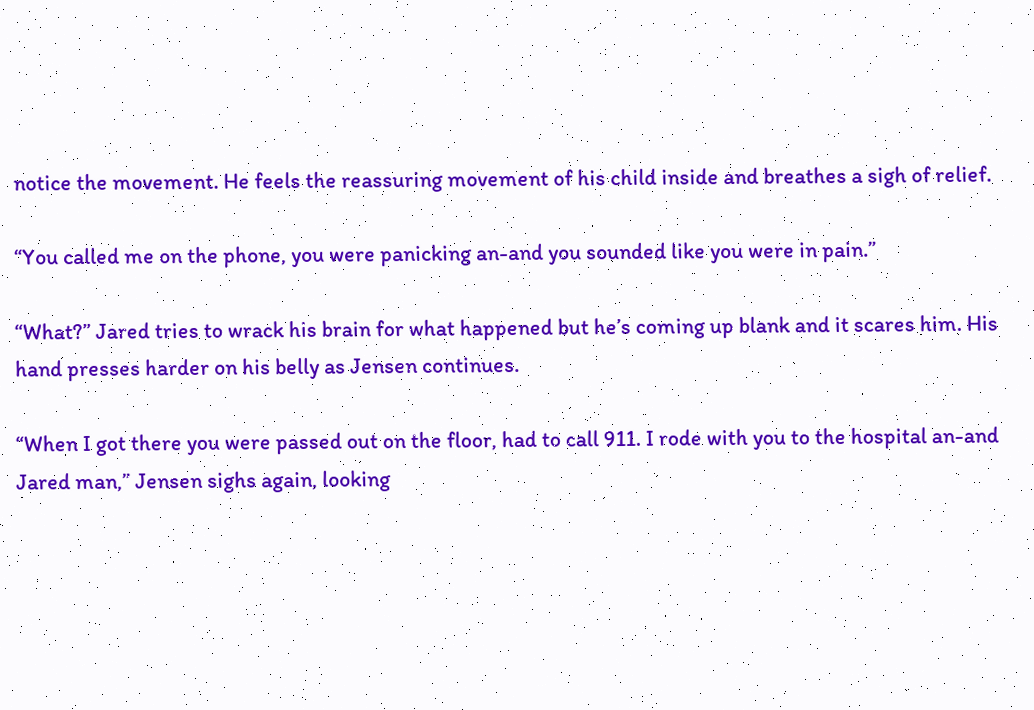notice the movement. He feels the reassuring movement of his child inside and breathes a sigh of relief.

“You called me on the phone, you were panicking an-and you sounded like you were in pain.”

“What?” Jared tries to wrack his brain for what happened but he’s coming up blank and it scares him. His hand presses harder on his belly as Jensen continues.

“When I got there you were passed out on the floor, had to call 911. I rode with you to the hospital an-and Jared man,” Jensen sighs again, looking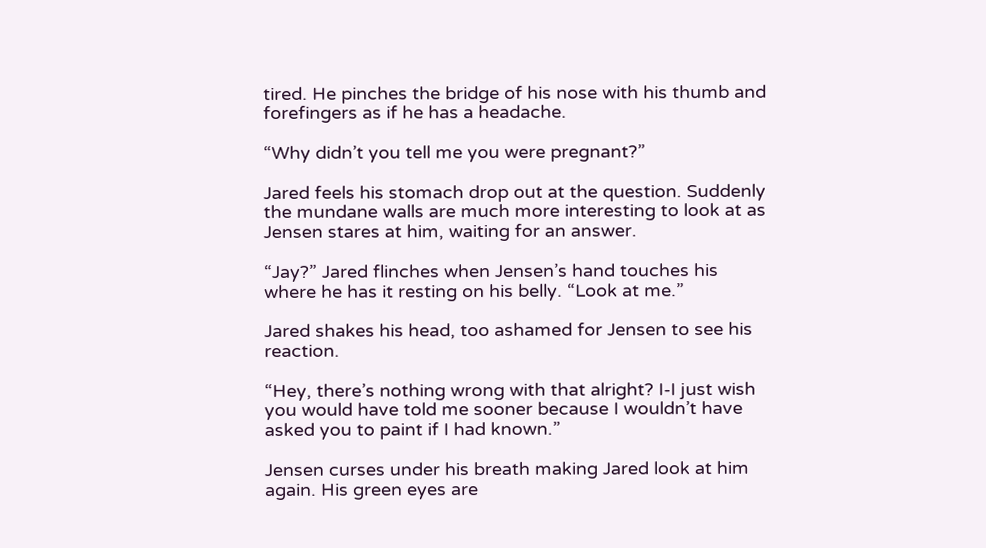tired. He pinches the bridge of his nose with his thumb and forefingers as if he has a headache.

“Why didn’t you tell me you were pregnant?”

Jared feels his stomach drop out at the question. Suddenly the mundane walls are much more interesting to look at as Jensen stares at him, waiting for an answer.

“Jay?” Jared flinches when Jensen’s hand touches his where he has it resting on his belly. “Look at me.”

Jared shakes his head, too ashamed for Jensen to see his reaction.

“Hey, there’s nothing wrong with that alright? I-I just wish you would have told me sooner because I wouldn’t have asked you to paint if I had known.”

Jensen curses under his breath making Jared look at him again. His green eyes are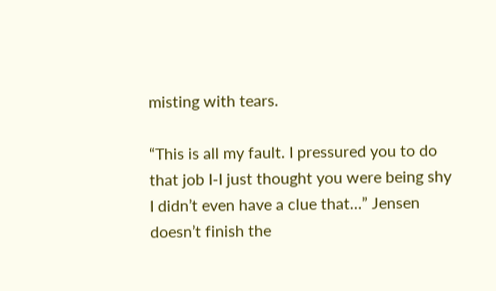misting with tears.

“This is all my fault. I pressured you to do that job I-I just thought you were being shy I didn’t even have a clue that…” Jensen doesn’t finish the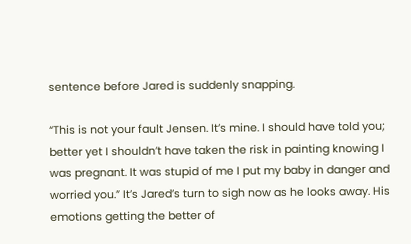sentence before Jared is suddenly snapping.

“This is not your fault Jensen. It’s mine. I should have told you; better yet I shouldn’t have taken the risk in painting knowing I was pregnant. It was stupid of me I put my baby in danger and worried you.” It’s Jared’s turn to sigh now as he looks away. His emotions getting the better of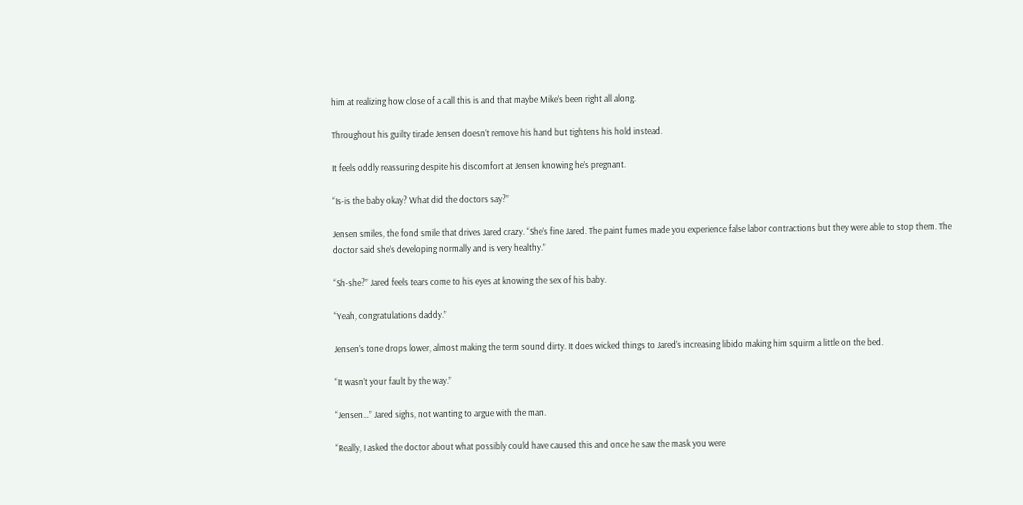him at realizing how close of a call this is and that maybe Mike’s been right all along.

Throughout his guilty tirade Jensen doesn’t remove his hand but tightens his hold instead.

It feels oddly reassuring despite his discomfort at Jensen knowing he’s pregnant.

“Is-is the baby okay? What did the doctors say?”

Jensen smiles, the fond smile that drives Jared crazy. “She’s fine Jared. The paint fumes made you experience false labor contractions but they were able to stop them. The doctor said she’s developing normally and is very healthy.”

“Sh-she?” Jared feels tears come to his eyes at knowing the sex of his baby.

“Yeah, congratulations daddy.”

Jensen’s tone drops lower, almost making the term sound dirty. It does wicked things to Jared’s increasing libido making him squirm a little on the bed.

“It wasn’t your fault by the way.”

“Jensen…” Jared sighs, not wanting to argue with the man.

“Really, I asked the doctor about what possibly could have caused this and once he saw the mask you were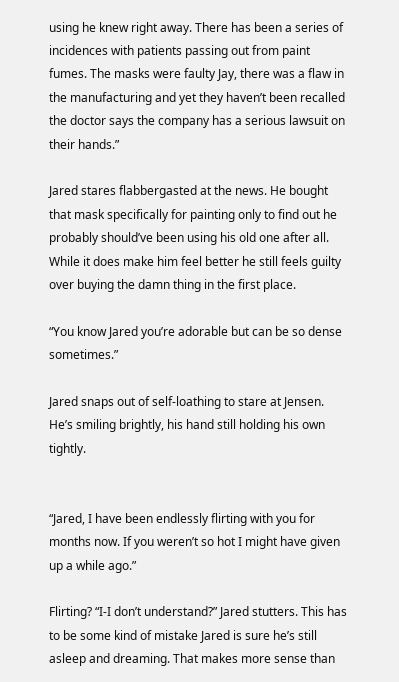using he knew right away. There has been a series of incidences with patients passing out from paint fumes. The masks were faulty Jay, there was a flaw in the manufacturing and yet they haven’t been recalled the doctor says the company has a serious lawsuit on their hands.”

Jared stares flabbergasted at the news. He bought that mask specifically for painting only to find out he probably should’ve been using his old one after all. While it does make him feel better he still feels guilty over buying the damn thing in the first place.

“You know Jared you’re adorable but can be so dense sometimes.”

Jared snaps out of self-loathing to stare at Jensen. He’s smiling brightly, his hand still holding his own tightly.


“Jared, I have been endlessly flirting with you for months now. If you weren’t so hot I might have given up a while ago.”

Flirting? “I-I don’t understand?” Jared stutters. This has to be some kind of mistake Jared is sure he’s still asleep and dreaming. That makes more sense than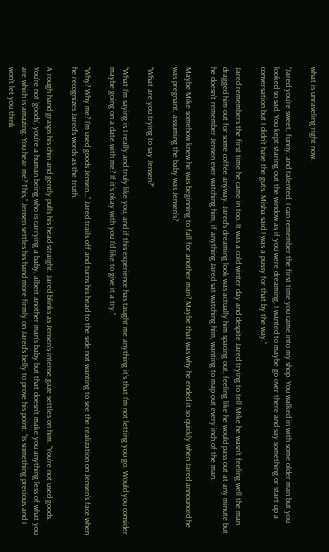what is unraveling right now.

“Jared you’re sweet, funny, and talented. I can remember the first time you came into my shop. You walked in with some older man but you looked so sad. You kept staring out the window as if you were dreaming, I wanted to maybe go over there and say something or start up a conversation but I didn’t have the guts. Misha said I was a pussy for that by the way.”

Jared remembers the first time he came in too. It was a cold winter day and despite Jared trying to tell Mike he wasn’t feeling well the man dragged him out for some coffee anyway. Jared’s dreaming look was actually him spacing out, feeling like he would pass out at any minute but he doesn’t remember Jensen ever watching him, if anything Jared sat watching him, wanting to map out every inch of the man.

Maybe Mike somehow knew he was beginning to fall for another man? Maybe that was why he ended it so quickly when Jared announced he was pregnant, assuming the baby was Jensen’s?

“What are you trying to say Jensen?”

“What I’m saying is I really and truly like you, and if this experience has taught me anything it’s that I’m not letting you go. Would you consider maybe going on a date with me? If it’s okay with you I’d like to give it a try.”

“Why? Why me? I’m used goods Jensen…” Jared trails off and turns his head to the side not wanting to see the realization on Jensen’s face when he recognizes Jared’s words as the truth.

A rough hand grasps his chin and gently pulls his head straight. Jared blinks as Jensen’s intense gaze settles on him. “You’re not used goods. You’re not ‘goods’, you’re a human being who is carrying a baby, albeit another man’s baby but that doesn’t make you anything less of what you are which is amazing. You hear me? This,” Jensen settles his hand more firmly on Jared’s belly to prove his point. “Is something precious and I won’t let you think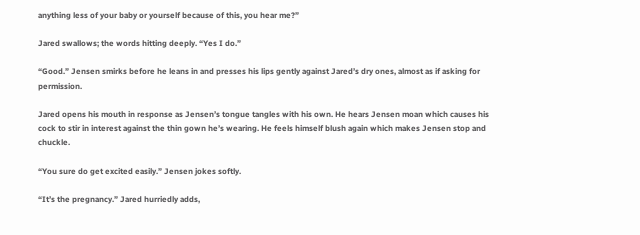anything less of your baby or yourself because of this, you hear me?”

Jared swallows; the words hitting deeply. “Yes I do.”

“Good.” Jensen smirks before he leans in and presses his lips gently against Jared’s dry ones, almost as if asking for permission.

Jared opens his mouth in response as Jensen’s tongue tangles with his own. He hears Jensen moan which causes his cock to stir in interest against the thin gown he’s wearing. He feels himself blush again which makes Jensen stop and chuckle.

“You sure do get excited easily.” Jensen jokes softly.

“It’s the pregnancy.” Jared hurriedly adds,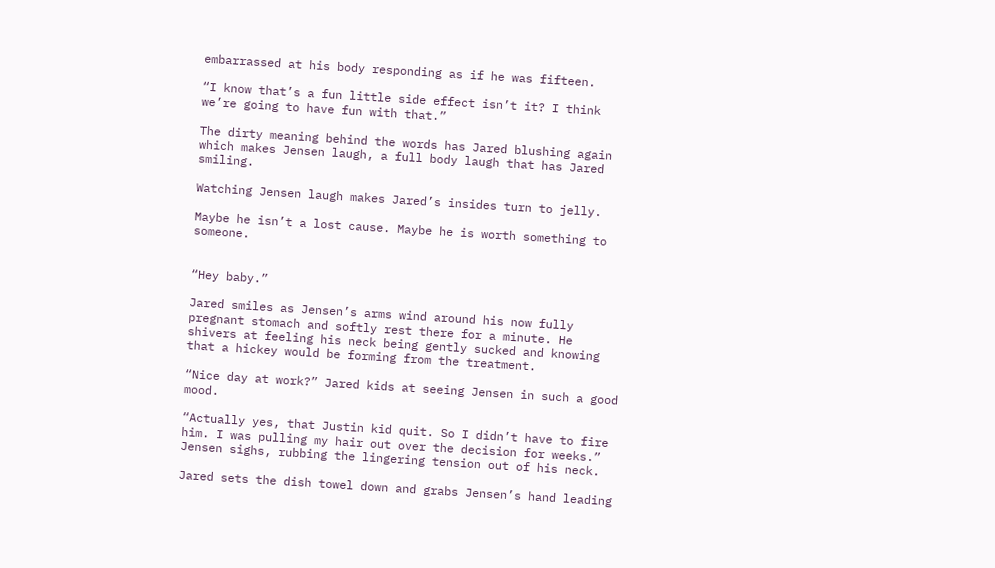embarrassed at his body responding as if he was fifteen.

“I know that’s a fun little side effect isn’t it? I think we’re going to have fun with that.”

The dirty meaning behind the words has Jared blushing again which makes Jensen laugh, a full body laugh that has Jared smiling.

Watching Jensen laugh makes Jared’s insides turn to jelly.

Maybe he isn’t a lost cause. Maybe he is worth something to someone.


“Hey baby.”

Jared smiles as Jensen’s arms wind around his now fully pregnant stomach and softly rest there for a minute. He shivers at feeling his neck being gently sucked and knowing that a hickey would be forming from the treatment.

“Nice day at work?” Jared kids at seeing Jensen in such a good mood.

“Actually yes, that Justin kid quit. So I didn’t have to fire him. I was pulling my hair out over the decision for weeks.” Jensen sighs, rubbing the lingering tension out of his neck.

Jared sets the dish towel down and grabs Jensen’s hand leading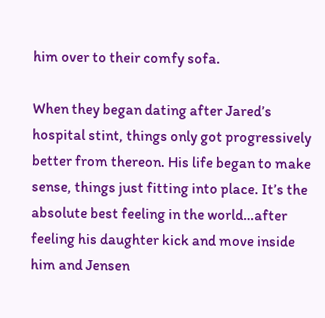him over to their comfy sofa.

When they began dating after Jared’s hospital stint, things only got progressively better from thereon. His life began to make sense, things just fitting into place. It’s the absolute best feeling in the world…after feeling his daughter kick and move inside him and Jensen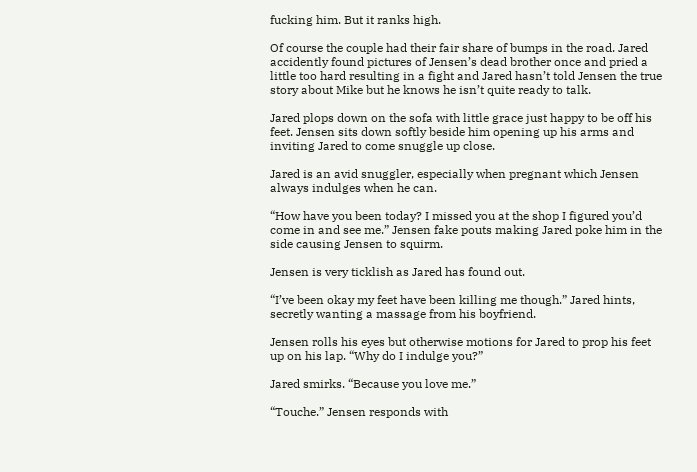fucking him. But it ranks high.

Of course the couple had their fair share of bumps in the road. Jared accidently found pictures of Jensen’s dead brother once and pried a little too hard resulting in a fight and Jared hasn’t told Jensen the true story about Mike but he knows he isn’t quite ready to talk.

Jared plops down on the sofa with little grace just happy to be off his feet. Jensen sits down softly beside him opening up his arms and inviting Jared to come snuggle up close.

Jared is an avid snuggler, especially when pregnant which Jensen always indulges when he can.

“How have you been today? I missed you at the shop I figured you’d come in and see me.” Jensen fake pouts making Jared poke him in the side causing Jensen to squirm.

Jensen is very ticklish as Jared has found out.

“I’ve been okay my feet have been killing me though.” Jared hints, secretly wanting a massage from his boyfriend.

Jensen rolls his eyes but otherwise motions for Jared to prop his feet up on his lap. “Why do I indulge you?”

Jared smirks. “Because you love me.”

“Touche.” Jensen responds with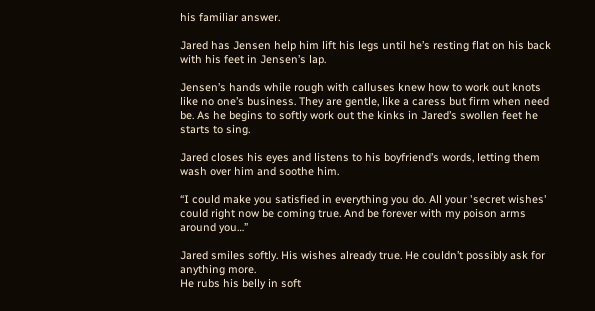his familiar answer.

Jared has Jensen help him lift his legs until he’s resting flat on his back with his feet in Jensen’s lap.

Jensen’s hands while rough with calluses knew how to work out knots like no one’s business. They are gentle, like a caress but firm when need be. As he begins to softly work out the kinks in Jared’s swollen feet he starts to sing.

Jared closes his eyes and listens to his boyfriend’s words, letting them wash over him and soothe him.

“I could make you satisfied in everything you do. All your 'secret wishes' could right now be coming true. And be forever with my poison arms around you…”

Jared smiles softly. His wishes already true. He couldn’t possibly ask for anything more.
He rubs his belly in soft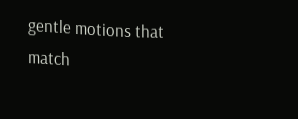gentle motions that match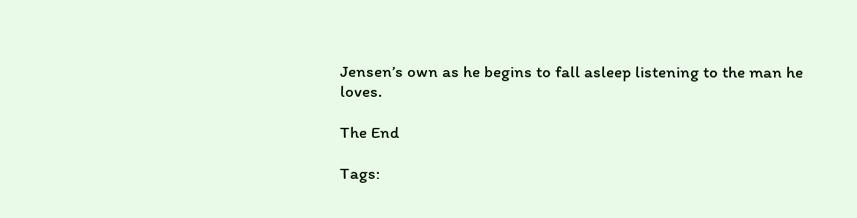Jensen’s own as he begins to fall asleep listening to the man he loves.

The End

Tags: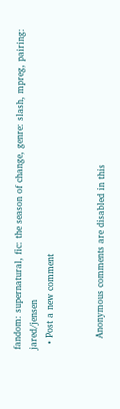fandom: supernatural, fic: the season of change, genre: slash, mpreg, pairing: jared/jensen
  • Post a new comment


    Anonymous comments are disabled in this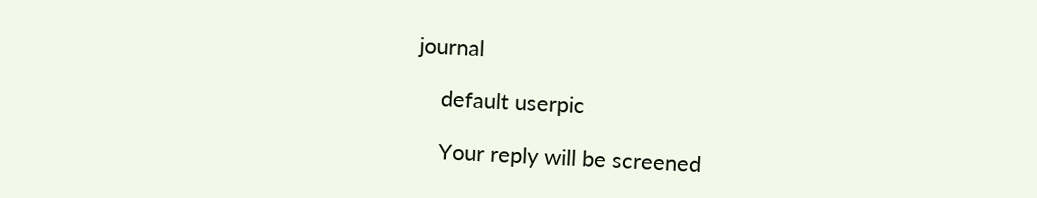journal

    default userpic

    Your reply will be screened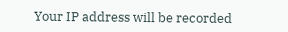Your IP address will be recorded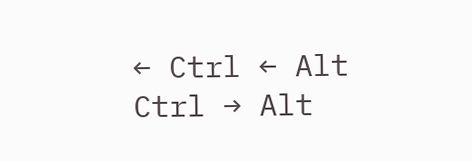← Ctrl ← Alt
Ctrl → Alt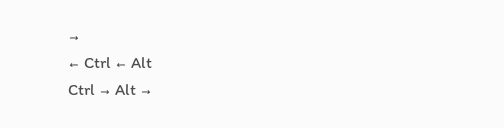→
← Ctrl ← Alt
Ctrl → Alt →